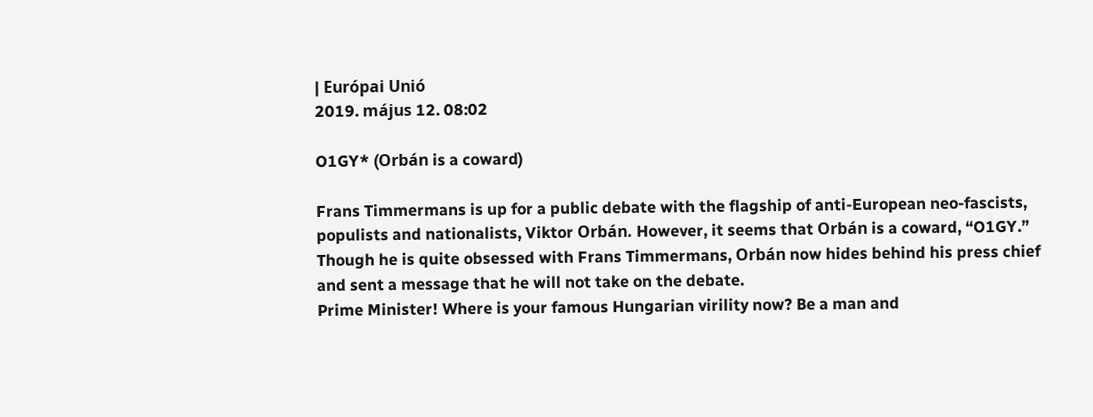| Európai Unió
2019. május 12. 08:02

O1GY* (Orbán is a coward)

Frans Timmermans is up for a public debate with the flagship of anti-European neo-fascists, populists and nationalists, Viktor Orbán. However, it seems that Orbán is a coward, “O1GY.” Though he is quite obsessed with Frans Timmermans, Orbán now hides behind his press chief and sent a message that he will not take on the debate.
Prime Minister! Where is your famous Hungarian virility now? Be a man and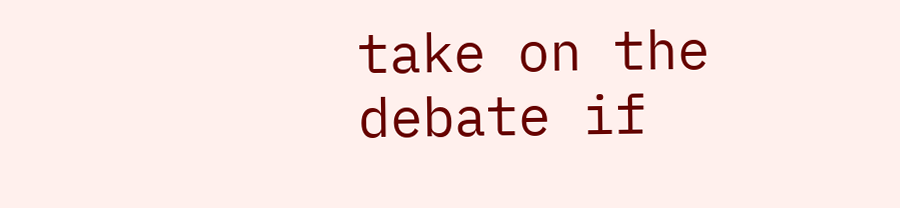take on the debate if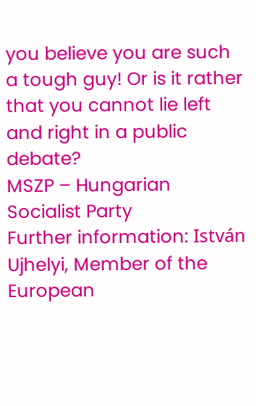you believe you are such a tough guy! Or is it rather that you cannot lie left and right in a public debate?
MSZP – Hungarian Socialist Party
Further information: István Ujhelyi, Member of the European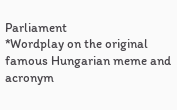Parliament
*Wordplay on the original famous Hungarian meme and acronym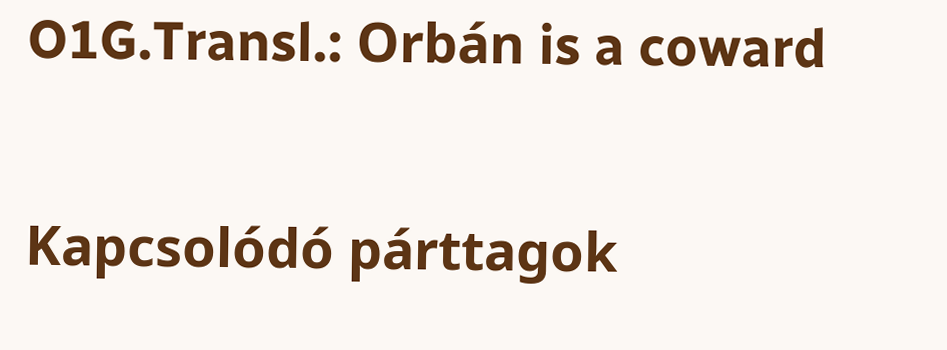O1G.Transl.: Orbán is a coward

Kapcsolódó párttagok